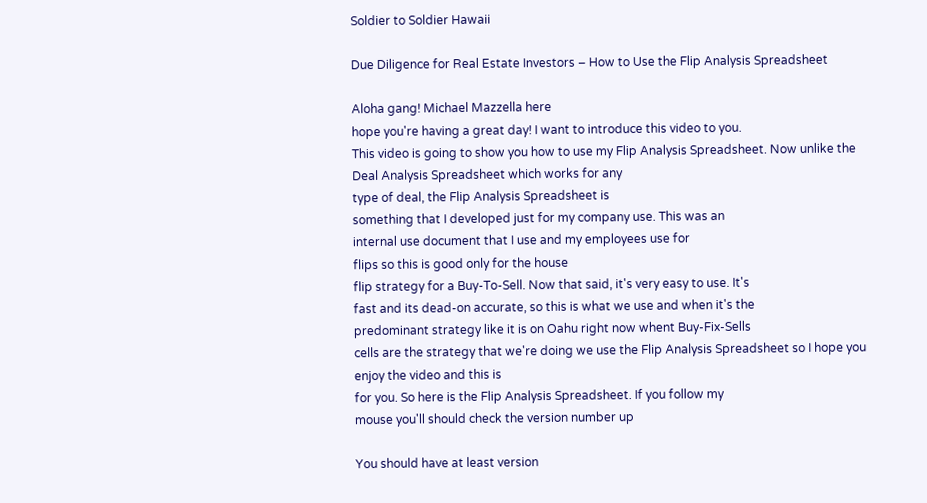Soldier to Soldier Hawaii

Due Diligence for Real Estate Investors – How to Use the Flip Analysis Spreadsheet

Aloha gang! Michael Mazzella here
hope you're having a great day! I want to introduce this video to you.
This video is going to show you how to use my Flip Analysis Spreadsheet. Now unlike the
Deal Analysis Spreadsheet which works for any
type of deal, the Flip Analysis Spreadsheet is
something that I developed just for my company use. This was an
internal use document that I use and my employees use for
flips so this is good only for the house
flip strategy for a Buy-To-Sell. Now that said, it's very easy to use. It's
fast and its dead-on accurate, so this is what we use and when it's the
predominant strategy like it is on Oahu right now whent Buy-Fix-Sells
cells are the strategy that we're doing we use the Flip Analysis Spreadsheet so I hope you enjoy the video and this is
for you. So here is the Flip Analysis Spreadsheet. If you follow my
mouse you'll should check the version number up

You should have at least version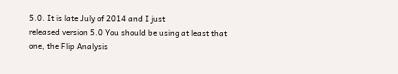5.0. It is late July of 2014 and I just
released version 5.0 You should be using at least that one, the Flip Analysis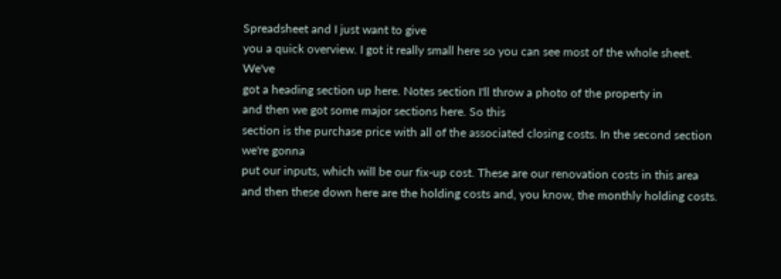Spreadsheet and I just want to give
you a quick overview. I got it really small here so you can see most of the whole sheet. We've
got a heading section up here. Notes section I'll throw a photo of the property in
and then we got some major sections here. So this
section is the purchase price with all of the associated closing costs. In the second section we're gonna
put our inputs, which will be our fix-up cost. These are our renovation costs in this area and then these down here are the holding costs and, you know, the monthly holding costs.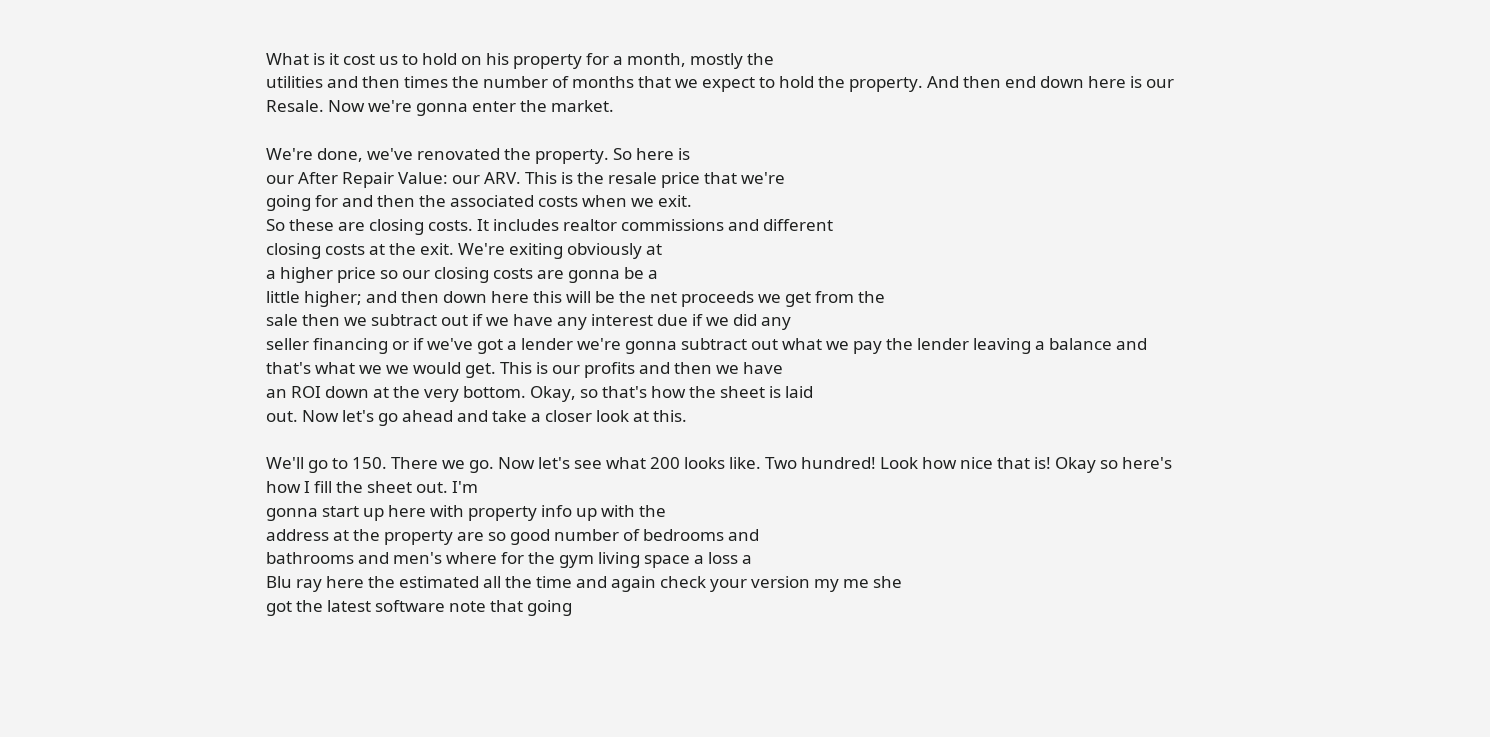What is it cost us to hold on his property for a month, mostly the
utilities and then times the number of months that we expect to hold the property. And then end down here is our Resale. Now we're gonna enter the market.

We're done, we've renovated the property. So here is
our After Repair Value: our ARV. This is the resale price that we're
going for and then the associated costs when we exit.
So these are closing costs. It includes realtor commissions and different
closing costs at the exit. We're exiting obviously at
a higher price so our closing costs are gonna be a
little higher; and then down here this will be the net proceeds we get from the
sale then we subtract out if we have any interest due if we did any
seller financing or if we've got a lender we're gonna subtract out what we pay the lender leaving a balance and that's what we we would get. This is our profits and then we have
an ROI down at the very bottom. Okay, so that's how the sheet is laid
out. Now let's go ahead and take a closer look at this.

We'll go to 150. There we go. Now let's see what 200 looks like. Two hundred! Look how nice that is! Okay so here's how I fill the sheet out. I'm
gonna start up here with property info up with the
address at the property are so good number of bedrooms and
bathrooms and men's where for the gym living space a loss a
Blu ray here the estimated all the time and again check your version my me she
got the latest software note that going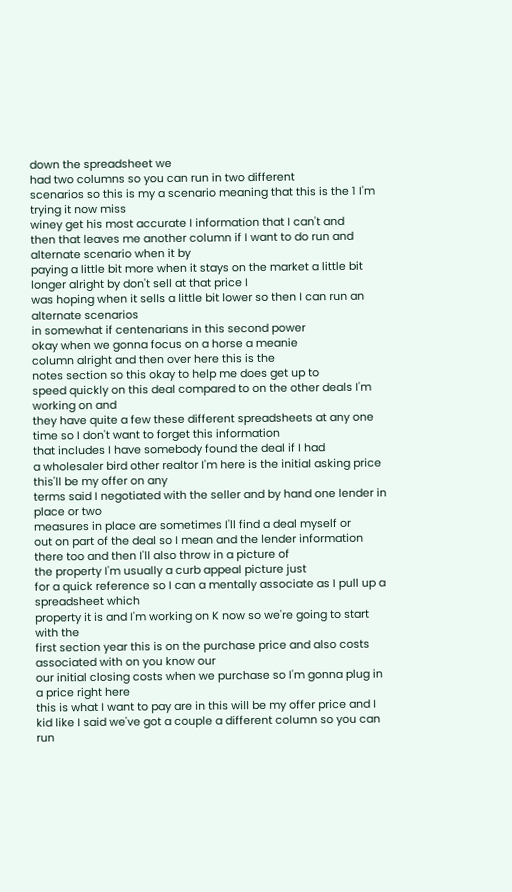down the spreadsheet we
had two columns so you can run in two different
scenarios so this is my a scenario meaning that this is the 1 I'm trying it now miss
winey get his most accurate I information that I can't and
then that leaves me another column if I want to do run and alternate scenario when it by
paying a little bit more when it stays on the market a little bit
longer alright by don't sell at that price I
was hoping when it sells a little bit lower so then I can run an alternate scenarios
in somewhat if centenarians in this second power
okay when we gonna focus on a horse a meanie
column alright and then over here this is the
notes section so this okay to help me does get up to
speed quickly on this deal compared to on the other deals I'm working on and
they have quite a few these different spreadsheets at any one
time so I don't want to forget this information
that includes I have somebody found the deal if I had
a wholesaler bird other realtor I'm here is the initial asking price this'll be my offer on any
terms said I negotiated with the seller and by hand one lender in place or two
measures in place are sometimes I'll find a deal myself or
out on part of the deal so I mean and the lender information
there too and then I'll also throw in a picture of
the property I'm usually a curb appeal picture just
for a quick reference so I can a mentally associate as I pull up a spreadsheet which
property it is and I'm working on K now so we're going to start with the
first section year this is on the purchase price and also costs associated with on you know our
our initial closing costs when we purchase so I'm gonna plug in a price right here
this is what I want to pay are in this will be my offer price and I
kid like I said we've got a couple a different column so you can run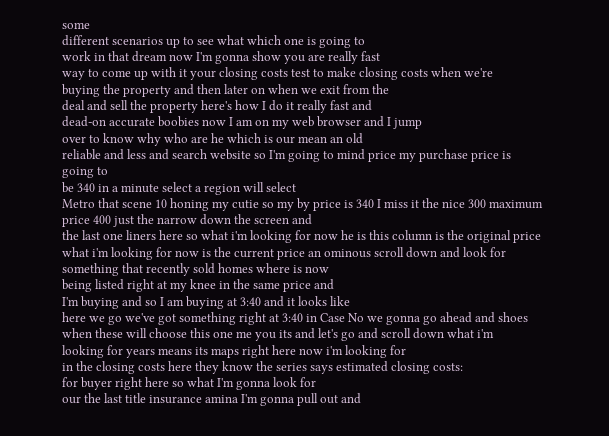some
different scenarios up to see what which one is going to
work in that dream now I'm gonna show you are really fast
way to come up with it your closing costs test to make closing costs when we're
buying the property and then later on when we exit from the
deal and sell the property here's how I do it really fast and
dead-on accurate boobies now I am on my web browser and I jump
over to know why who are he which is our mean an old
reliable and less and search website so I'm going to mind price my purchase price is going to
be 340 in a minute select a region will select
Metro that scene 10 honing my cutie so my by price is 340 I miss it the nice 300 maximum price 400 just the narrow down the screen and
the last one liners here so what i'm looking for now he is this column is the original price
what i'm looking for now is the current price an ominous scroll down and look for
something that recently sold homes where is now
being listed right at my knee in the same price and
I'm buying and so I am buying at 3:40 and it looks like
here we go we've got something right at 3:40 in Case No we gonna go ahead and shoes when these will choose this one me you its and let's go and scroll down what i'm
looking for years means its maps right here now i'm looking for
in the closing costs here they know the series says estimated closing costs:
for buyer right here so what I'm gonna look for
our the last title insurance amina I'm gonna pull out and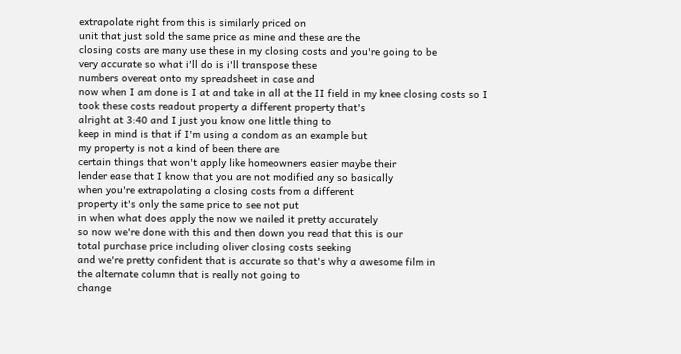extrapolate right from this is similarly priced on
unit that just sold the same price as mine and these are the
closing costs are many use these in my closing costs and you're going to be
very accurate so what i'll do is i'll transpose these
numbers overeat onto my spreadsheet in case and
now when I am done is I at and take in all at the II field in my knee closing costs so I
took these costs readout property a different property that's
alright at 3:40 and I just you know one little thing to
keep in mind is that if I'm using a condom as an example but
my property is not a kind of been there are
certain things that won't apply like homeowners easier maybe their
lender ease that I know that you are not modified any so basically
when you're extrapolating a closing costs from a different
property it's only the same price to see not put
in when what does apply the now we nailed it pretty accurately
so now we're done with this and then down you read that this is our
total purchase price including oliver closing costs seeking
and we're pretty confident that is accurate so that's why a awesome film in
the alternate column that is really not going to
change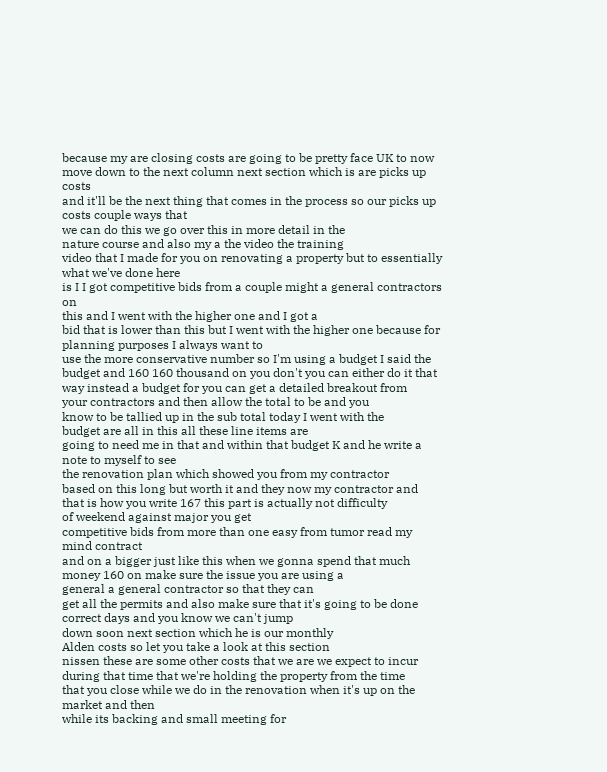because my are closing costs are going to be pretty face UK to now move down to the next column next section which is are picks up costs
and it'll be the next thing that comes in the process so our picks up costs couple ways that
we can do this we go over this in more detail in the
nature course and also my a the video the training
video that I made for you on renovating a property but to essentially what we've done here
is I I got competitive bids from a couple might a general contractors on
this and I went with the higher one and I got a
bid that is lower than this but I went with the higher one because for planning purposes I always want to
use the more conservative number so I'm using a budget I said the
budget and 160 160 thousand on you don't you can either do it that
way instead a budget for you can get a detailed breakout from
your contractors and then allow the total to be and you
know to be tallied up in the sub total today I went with the
budget are all in this all these line items are
going to need me in that and within that budget K and he write a note to myself to see
the renovation plan which showed you from my contractor
based on this long but worth it and they now my contractor and that is how you write 167 this part is actually not difficulty
of weekend against major you get
competitive bids from more than one easy from tumor read my mind contract
and on a bigger just like this when we gonna spend that much money 160 on make sure the issue you are using a
general a general contractor so that they can
get all the permits and also make sure that it's going to be done correct days and you know we can't jump
down soon next section which he is our monthly
Alden costs so let you take a look at this section
nissen these are some other costs that we are we expect to incur during that time that we're holding the property from the time
that you close while we do in the renovation when it's up on the market and then
while its backing and small meeting for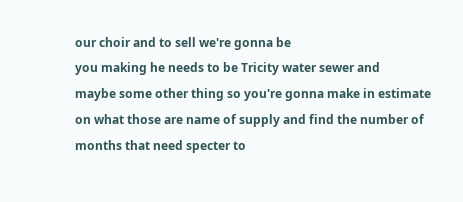our choir and to sell we're gonna be
you making he needs to be Tricity water sewer and
maybe some other thing so you're gonna make in estimate
on what those are name of supply and find the number of
months that need specter to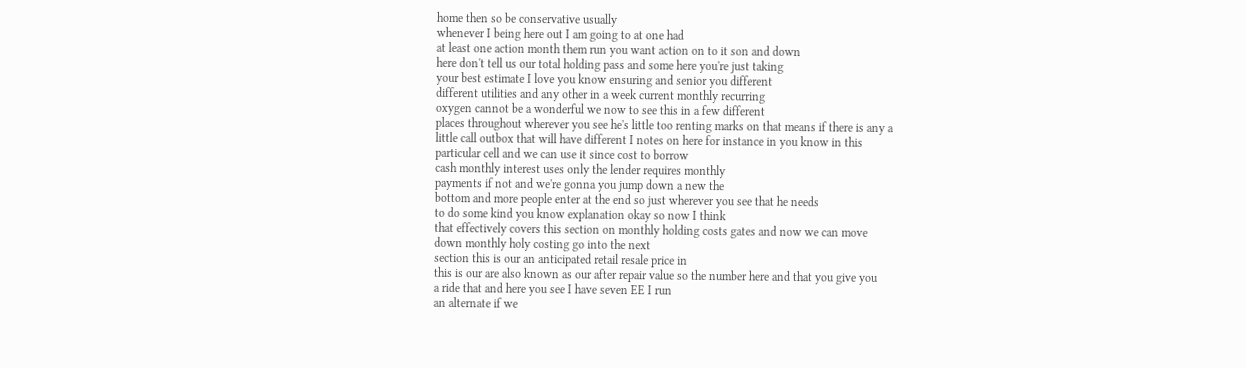home then so be conservative usually
whenever I being here out I am going to at one had
at least one action month them run you want action on to it son and down
here don't tell us our total holding pass and some here you're just taking
your best estimate I love you know ensuring and senior you different
different utilities and any other in a week current monthly recurring
oxygen cannot be a wonderful we now to see this in a few different
places throughout wherever you see he's little too renting marks on that means if there is any a
little call outbox that will have different I notes on here for instance in you know in this
particular cell and we can use it since cost to borrow
cash monthly interest uses only the lender requires monthly
payments if not and we're gonna you jump down a new the
bottom and more people enter at the end so just wherever you see that he needs
to do some kind you know explanation okay so now I think
that effectively covers this section on monthly holding costs gates and now we can move
down monthly holy costing go into the next
section this is our an anticipated retail resale price in
this is our are also known as our after repair value so the number here and that you give you
a ride that and here you see I have seven EE I run
an alternate if we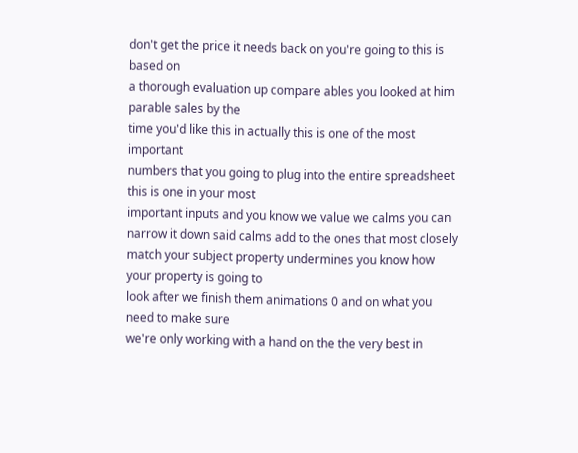don't get the price it needs back on you're going to this is based on
a thorough evaluation up compare ables you looked at him parable sales by the
time you'd like this in actually this is one of the most important
numbers that you going to plug into the entire spreadsheet this is one in your most
important inputs and you know we value we calms you can
narrow it down said calms add to the ones that most closely
match your subject property undermines you know how your property is going to
look after we finish them animations 0 and on what you need to make sure
we're only working with a hand on the the very best in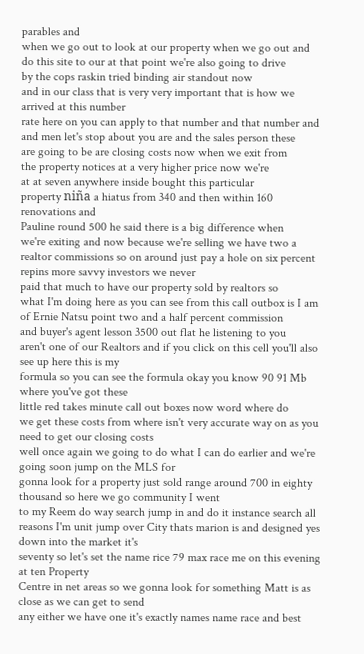parables and
when we go out to look at our property when we go out and do this site to our at that point we're also going to drive
by the cops raskin tried binding air standout now
and in our class that is very very important that is how we arrived at this number
rate here on you can apply to that number and that number and and men let's stop about you are and the sales person these
are going to be are closing costs now when we exit from
the property notices at a very higher price now we're
at at seven anywhere inside bought this particular
property niña a hiatus from 340 and then within 160 renovations and
Pauline round 500 he said there is a big difference when
we're exiting and now because we're selling we have two a realtor commissions so on around just pay a hole on six percent repins more savvy investors we never
paid that much to have our property sold by realtors so
what I'm doing here as you can see from this call outbox is I am of Ernie Natsu point two and a half percent commission
and buyer's agent lesson 3500 out flat he listening to you
aren't one of our Realtors and if you click on this cell you'll also see up here this is my
formula so you can see the formula okay you know 90 91 Mb where you've got these
little red takes minute call out boxes now word where do
we get these costs from where isn't very accurate way on as you need to get our closing costs
well once again we going to do what I can do earlier and we're going soon jump on the MLS for
gonna look for a property just sold range around 700 in eighty thousand so here we go community I went
to my Reem do way search jump in and do it instance search all
reasons I'm unit jump over City thats marion is and designed yes down into the market it's
seventy so let's set the name rice 79 max race me on this evening at ten Property
Centre in net areas so we gonna look for something Matt is as close as we can get to send
any either we have one it's exactly names name race and best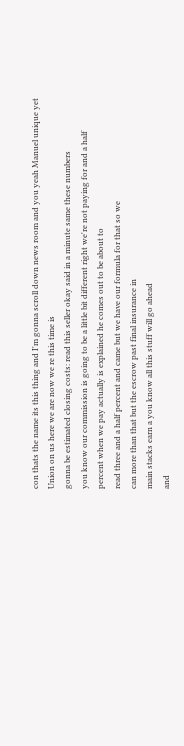con thats the name its this thing and I'm gonna scroll down news room and you yeah Manuel unique yet Union on us here we are now we re this time is
gonna be estimated closing costs: read this seller okay said in a minute same these numbers
you know our commission is going to be a little bit different right we're not paying for and a half
percent when we pay actually is explained he comes out to be about to
read three and a half percent and came but we have our formula for that so we
can more than that but the escrow past final insurance in
main stacks earn a you know all this stuff will go ahead
and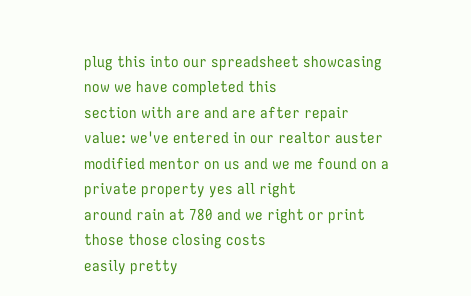plug this into our spreadsheet showcasing now we have completed this
section with are and are after repair value: we've entered in our realtor auster
modified mentor on us and we me found on a private property yes all right
around rain at 780 and we right or print those those closing costs
easily pretty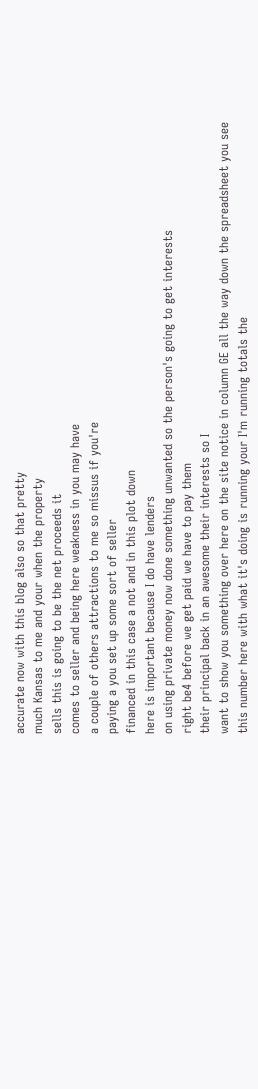accurate now with this blog also so that pretty
much Kansas to me and your when the property
sells this is going to be the net proceeds it
comes to seller and being here weakness in you may have
a couple of others attractions to me so missus if you're
paying a you set up some sort of seller
financed in this case a not and in this plot down
here is important because I do have lenders
on using private money now done something unwanted so the person's going to get interests
right be4 before we get paid we have to pay them
their principal back in an awesome their interests so I
want to show you something over here on the site notice in column GE all the way down the spreadsheet you see
this number here with what it's doing is running your I'm running totals the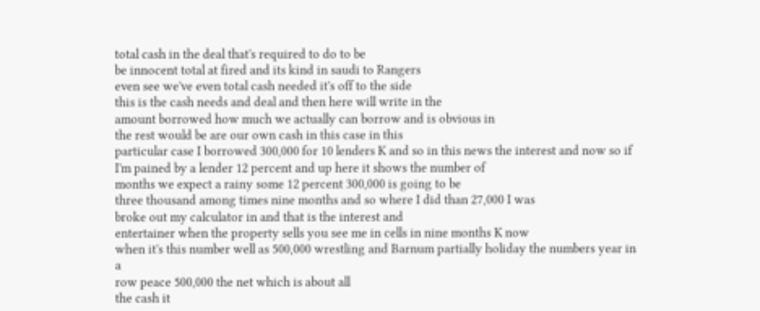total cash in the deal that's required to do to be
be innocent total at fired and its kind in saudi to Rangers
even see we've even total cash needed it's off to the side
this is the cash needs and deal and then here will write in the
amount borrowed how much we actually can borrow and is obvious in
the rest would be are our own cash in this case in this
particular case I borrowed 300,000 for 10 lenders K and so in this news the interest and now so if I'm pained by a lender 12 percent and up here it shows the number of
months we expect a rainy some 12 percent 300,000 is going to be
three thousand among times nine months and so where I did than 27,000 I was
broke out my calculator in and that is the interest and
entertainer when the property sells you see me in cells in nine months K now
when it's this number well as 500,000 wrestling and Barnum partially holiday the numbers year in a
row peace 500,000 the net which is about all
the cash it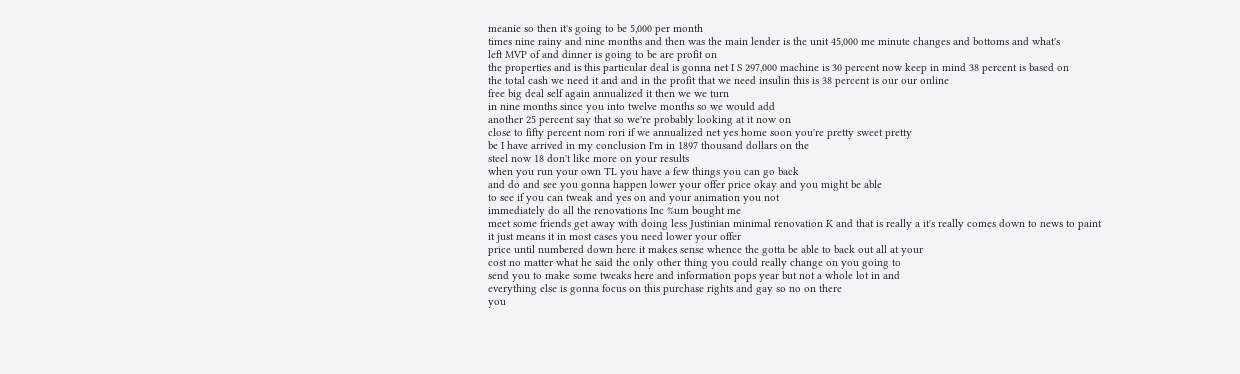meanie so then it's going to be 5,000 per month
times nine rainy and nine months and then was the main lender is the unit 45,000 me minute changes and bottoms and what's
left MVP of and dinner is going to be are profit on
the properties and is this particular deal is gonna net I S 297,000 machine is 30 percent now keep in mind 38 percent is based on
the total cash we need it and and in the profit that we need insulin this is 38 percent is our our online
free big deal self again annualized it then we we turn
in nine months since you into twelve months so we would add
another 25 percent say that so we're probably looking at it now on
close to fifty percent nom rori if we annualized net yes home soon you're pretty sweet pretty
be I have arrived in my conclusion I'm in 1897 thousand dollars on the
steel now 18 don't like more on your results
when you run your own TL you have a few things you can go back
and do and see you gonna happen lower your offer price okay and you might be able
to see if you can tweak and yes on and your animation you not
immediately do all the renovations Inc %um bought me
meet some friends get away with doing less Justinian minimal renovation K and that is really a it's really comes down to news to paint
it just means it in most cases you need lower your offer
price until numbered down here it makes sense whence the gotta be able to back out all at your
cost no matter what he said the only other thing you could really change on you going to
send you to make some tweaks here and information pops year but not a whole lot in and
everything else is gonna focus on this purchase rights and gay so no on there
you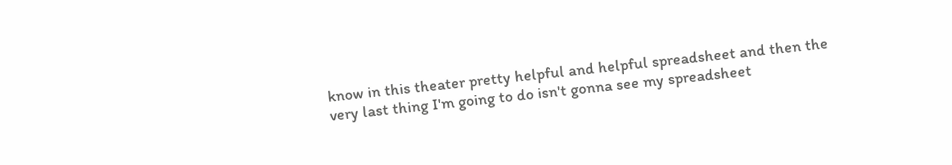know in this theater pretty helpful and helpful spreadsheet and then the
very last thing I'm going to do isn't gonna see my spreadsheet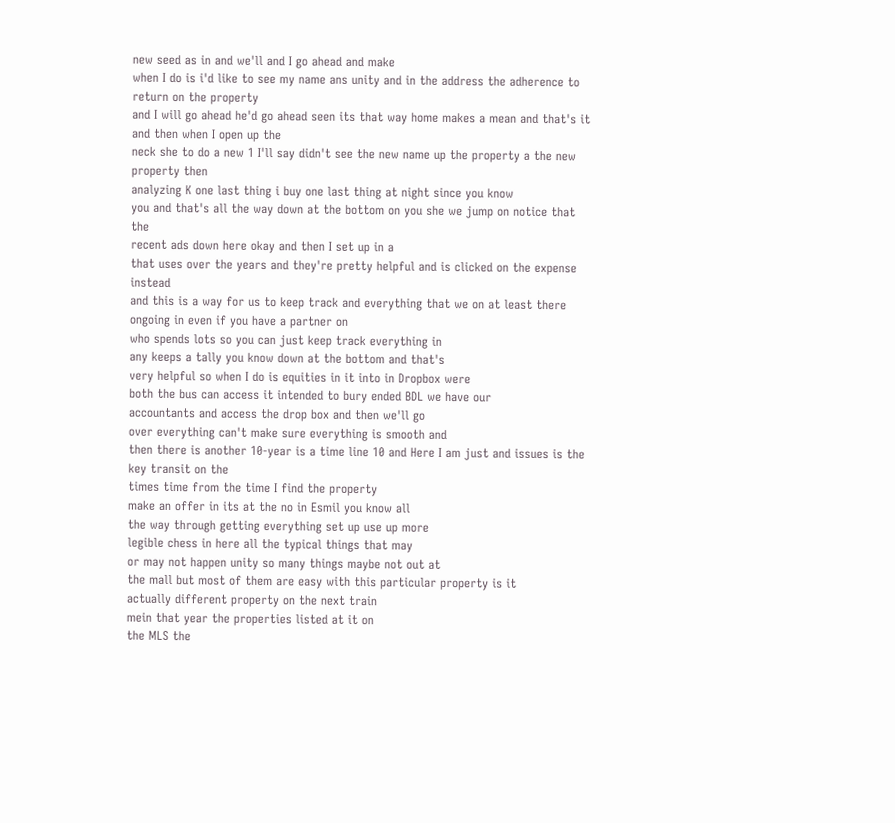new seed as in and we'll and I go ahead and make
when I do is i'd like to see my name ans unity and in the address the adherence to return on the property
and I will go ahead he'd go ahead seen its that way home makes a mean and that's it and then when I open up the
neck she to do a new 1 I'll say didn't see the new name up the property a the new property then
analyzing K one last thing i buy one last thing at night since you know
you and that's all the way down at the bottom on you she we jump on notice that the
recent ads down here okay and then I set up in a
that uses over the years and they're pretty helpful and is clicked on the expense instead
and this is a way for us to keep track and everything that we on at least there ongoing in even if you have a partner on
who spends lots so you can just keep track everything in
any keeps a tally you know down at the bottom and that's
very helpful so when I do is equities in it into in Dropbox were
both the bus can access it intended to bury ended BDL we have our
accountants and access the drop box and then we'll go
over everything can't make sure everything is smooth and
then there is another 10-year is a time line 10 and Here I am just and issues is the key transit on the
times time from the time I find the property
make an offer in its at the no in Esmil you know all
the way through getting everything set up use up more
legible chess in here all the typical things that may
or may not happen unity so many things maybe not out at
the mall but most of them are easy with this particular property is it
actually different property on the next train
mein that year the properties listed at it on
the MLS the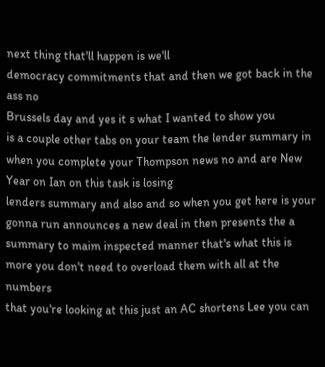next thing that'll happen is we'll
democracy commitments that and then we got back in the ass no
Brussels day and yes it s what I wanted to show you
is a couple other tabs on your team the lender summary in when you complete your Thompson news no and are New Year on Ian on this task is losing
lenders summary and also and so when you get here is your gonna run announces a new deal in then presents the a summary to maim inspected manner that's what this is
more you don't need to overload them with all at the numbers
that you're looking at this just an AC shortens Lee you can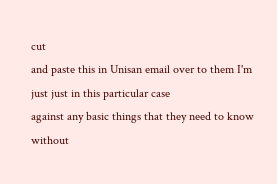cut
and paste this in Unisan email over to them I'm just just in this particular case
against any basic things that they need to know without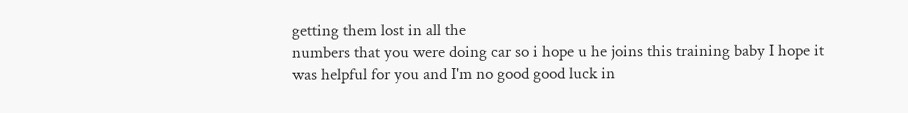getting them lost in all the
numbers that you were doing car so i hope u he joins this training baby I hope it
was helpful for you and I'm no good good luck in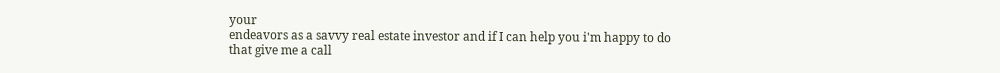your
endeavors as a savvy real estate investor and if I can help you i'm happy to do
that give me a call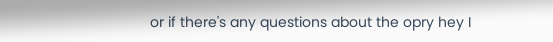or if there's any questions about the opry hey I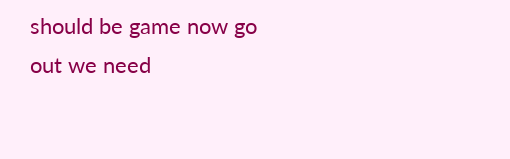should be game now go out we need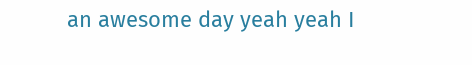an awesome day yeah yeah I